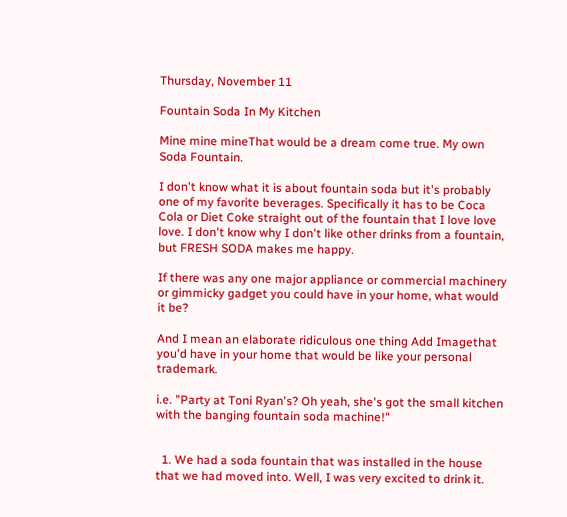Thursday, November 11

Fountain Soda In My Kitchen

Mine mine mineThat would be a dream come true. My own Soda Fountain.

I don't know what it is about fountain soda but it's probably one of my favorite beverages. Specifically it has to be Coca Cola or Diet Coke straight out of the fountain that I love love love. I don't know why I don't like other drinks from a fountain, but FRESH SODA makes me happy.

If there was any one major appliance or commercial machinery or gimmicky gadget you could have in your home, what would it be?

And I mean an elaborate ridiculous one thing Add Imagethat you'd have in your home that would be like your personal trademark.

i.e. "Party at Toni Ryan's? Oh yeah, she's got the small kitchen with the banging fountain soda machine!"


  1. We had a soda fountain that was installed in the house that we had moved into. Well, I was very excited to drink it.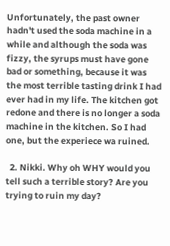Unfortunately, the past owner hadn't used the soda machine in a while and although the soda was fizzy, the syrups must have gone bad or something, because it was the most terrible tasting drink I had ever had in my life. The kitchen got redone and there is no longer a soda machine in the kitchen. So I had one, but the experiece wa ruined.

  2. Nikki. Why oh WHY would you tell such a terrible story? Are you trying to ruin my day?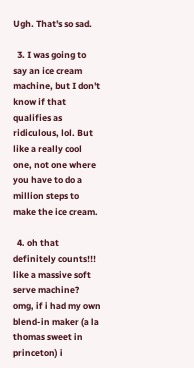Ugh. That's so sad.

  3. I was going to say an ice cream machine, but I don't know if that qualifies as ridiculous, lol. But like a really cool one, not one where you have to do a million steps to make the ice cream.

  4. oh that definitely counts!!! like a massive soft serve machine? omg, if i had my own blend-in maker (a la thomas sweet in princeton) i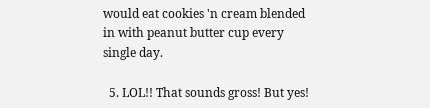would eat cookies 'n cream blended in with peanut butter cup every single day.

  5. LOL!! That sounds gross! But yes!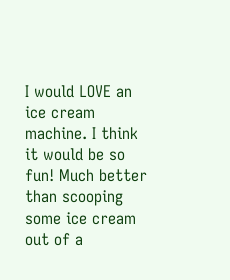I would LOVE an ice cream machine. I think it would be so fun! Much better than scooping some ice cream out of a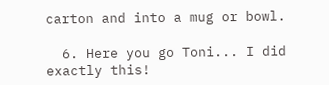carton and into a mug or bowl.

  6. Here you go Toni... I did exactly this!